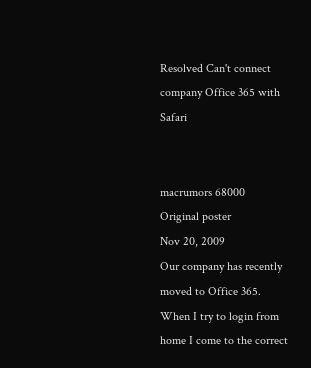Resolved Can't connect company Office 365 with Safari


macrumors 68000
Original poster
Nov 20, 2009
Our company has recently moved to Office 365. When I try to login from home I come to the correct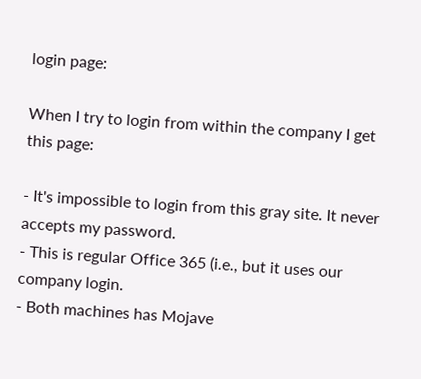login page:

When I try to login from within the company I get this page:

- It's impossible to login from this gray site. It never accepts my password.
- This is regular Office 365 (i.e., but it uses our company login.
- Both machines has Mojave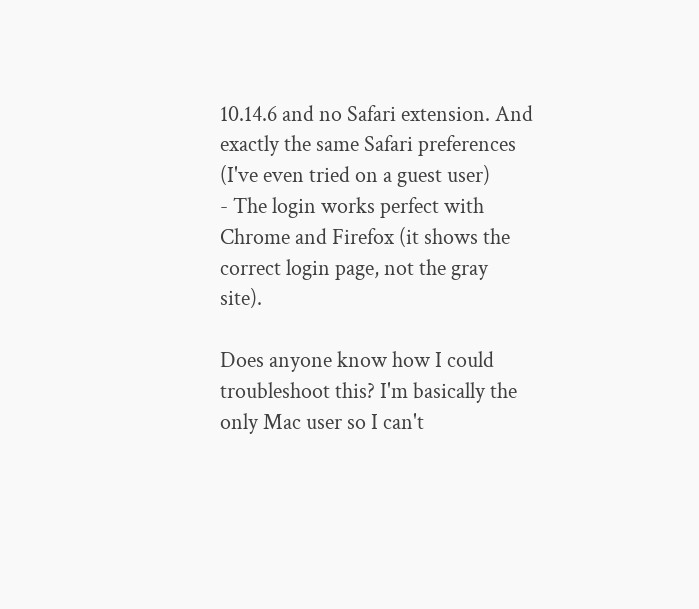10.14.6 and no Safari extension. And exactly the same Safari preferences (I've even tried on a guest user)
- The login works perfect with Chrome and Firefox (it shows the correct login page, not the gray site).

Does anyone know how I could troubleshoot this? I'm basically the only Mac user so I can't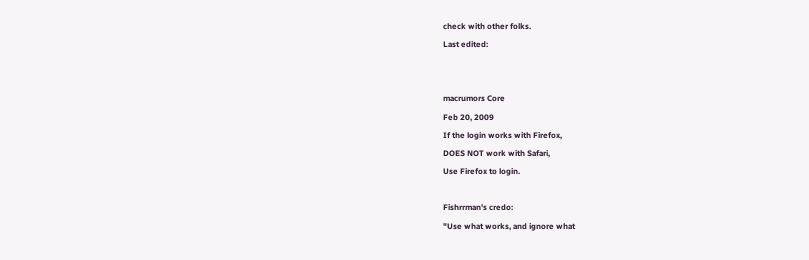check with other folks.
Last edited:


macrumors Core
Feb 20, 2009
If the login works with Firefox,
DOES NOT work with Safari,
Use Firefox to login.

Fishrrman's credo:
"Use what works, and ignore what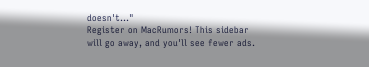doesn't..."
Register on MacRumors! This sidebar will go away, and you'll see fewer ads.